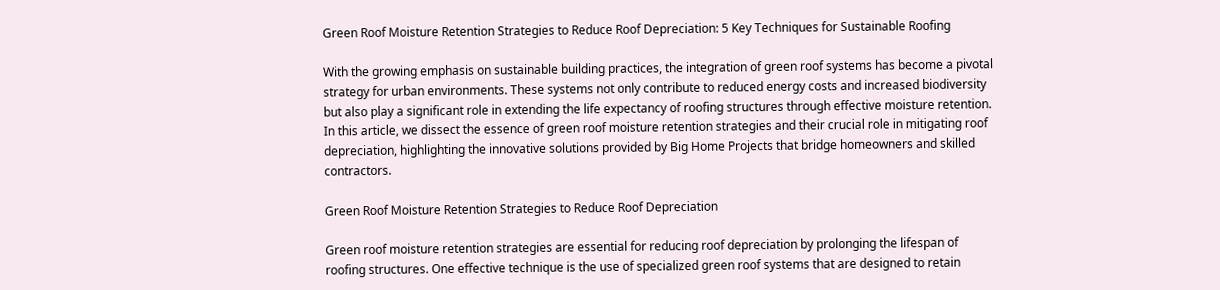Green Roof Moisture Retention Strategies to Reduce Roof Depreciation: 5 Key Techniques for Sustainable Roofing

With the growing emphasis on sustainable building practices, the integration of green roof systems has become a pivotal strategy for urban environments. These systems not only contribute to reduced energy costs and increased biodiversity but also play a significant role in extending the life expectancy of roofing structures through effective moisture retention. In this article, we dissect the essence of green roof moisture retention strategies and their crucial role in mitigating roof depreciation, highlighting the innovative solutions provided by Big Home Projects that bridge homeowners and skilled contractors.

Green Roof Moisture Retention Strategies to Reduce Roof Depreciation

Green roof moisture retention strategies are essential for reducing roof depreciation by prolonging the lifespan of roofing structures. One effective technique is the use of specialized green roof systems that are designed to retain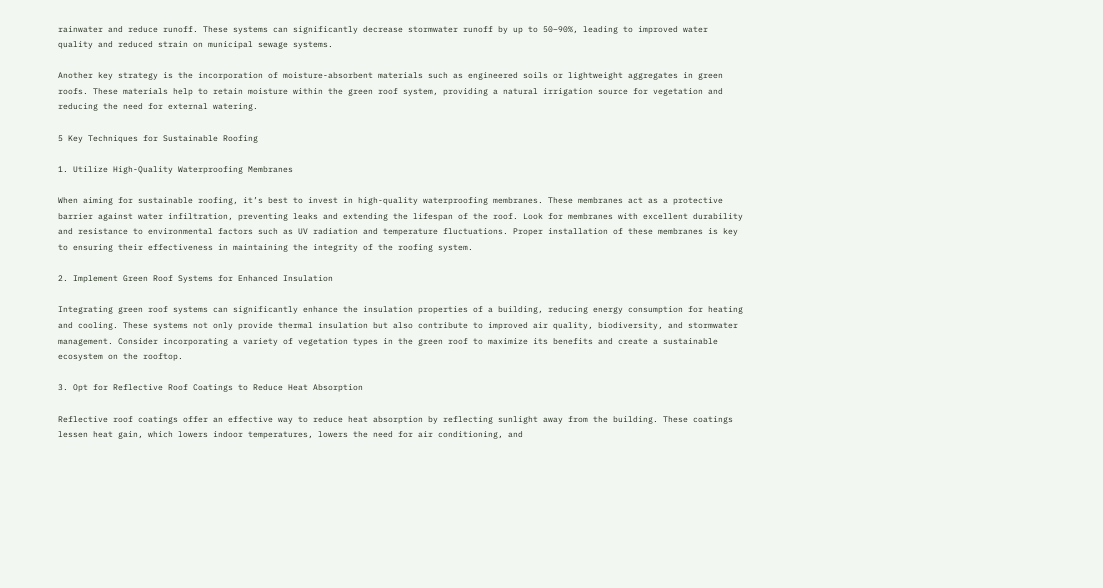rainwater and reduce runoff. These systems can significantly decrease stormwater runoff by up to 50–90%, leading to improved water quality and reduced strain on municipal sewage systems.

Another key strategy is the incorporation of moisture-absorbent materials such as engineered soils or lightweight aggregates in green roofs. These materials help to retain moisture within the green roof system, providing a natural irrigation source for vegetation and reducing the need for external watering.

5 Key Techniques for Sustainable Roofing

1. Utilize High-Quality Waterproofing Membranes

When aiming for sustainable roofing, it’s best to invest in high-quality waterproofing membranes. These membranes act as a protective barrier against water infiltration, preventing leaks and extending the lifespan of the roof. Look for membranes with excellent durability and resistance to environmental factors such as UV radiation and temperature fluctuations. Proper installation of these membranes is key to ensuring their effectiveness in maintaining the integrity of the roofing system.

2. Implement Green Roof Systems for Enhanced Insulation

Integrating green roof systems can significantly enhance the insulation properties of a building, reducing energy consumption for heating and cooling. These systems not only provide thermal insulation but also contribute to improved air quality, biodiversity, and stormwater management. Consider incorporating a variety of vegetation types in the green roof to maximize its benefits and create a sustainable ecosystem on the rooftop.

3. Opt for Reflective Roof Coatings to Reduce Heat Absorption

Reflective roof coatings offer an effective way to reduce heat absorption by reflecting sunlight away from the building. These coatings lessen heat gain, which lowers indoor temperatures, lowers the need for air conditioning, and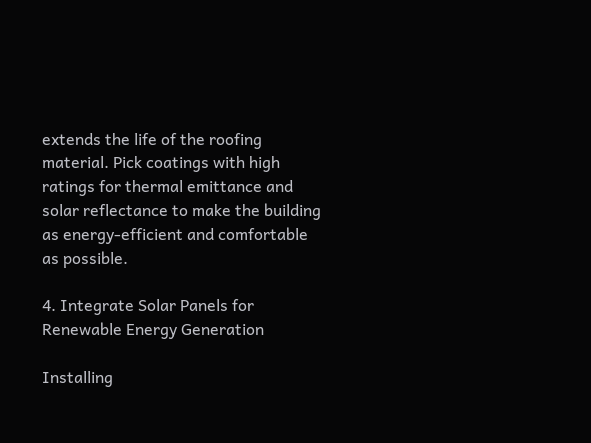extends the life of the roofing material. Pick coatings with high ratings for thermal emittance and solar reflectance to make the building as energy-efficient and comfortable as possible.

4. Integrate Solar Panels for Renewable Energy Generation

Installing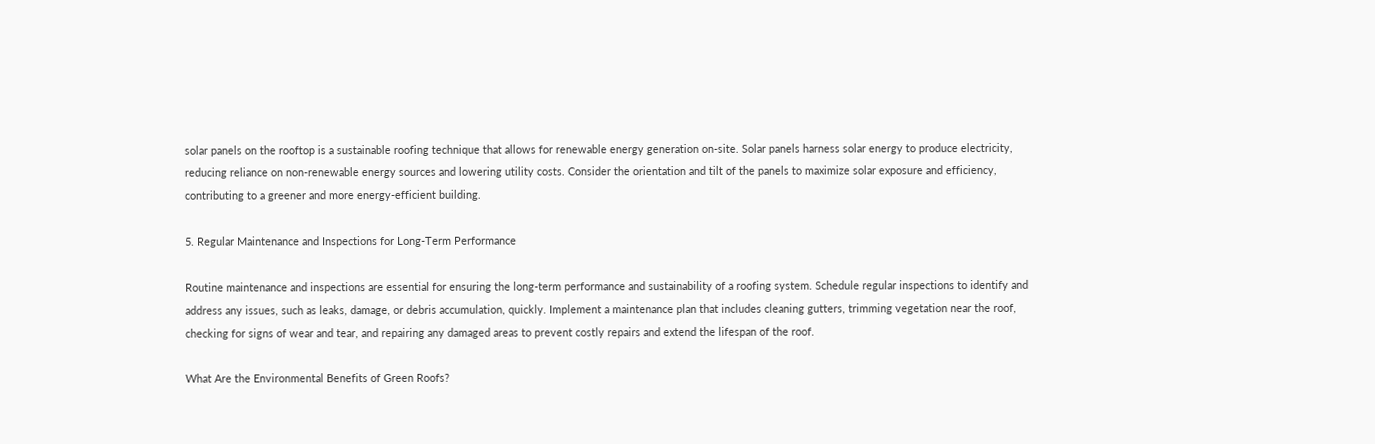solar panels on the rooftop is a sustainable roofing technique that allows for renewable energy generation on-site. Solar panels harness solar energy to produce electricity, reducing reliance on non-renewable energy sources and lowering utility costs. Consider the orientation and tilt of the panels to maximize solar exposure and efficiency, contributing to a greener and more energy-efficient building.

5. Regular Maintenance and Inspections for Long-Term Performance

Routine maintenance and inspections are essential for ensuring the long-term performance and sustainability of a roofing system. Schedule regular inspections to identify and address any issues, such as leaks, damage, or debris accumulation, quickly. Implement a maintenance plan that includes cleaning gutters, trimming vegetation near the roof, checking for signs of wear and tear, and repairing any damaged areas to prevent costly repairs and extend the lifespan of the roof.

What Are the Environmental Benefits of Green Roofs?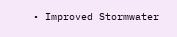• Improved Stormwater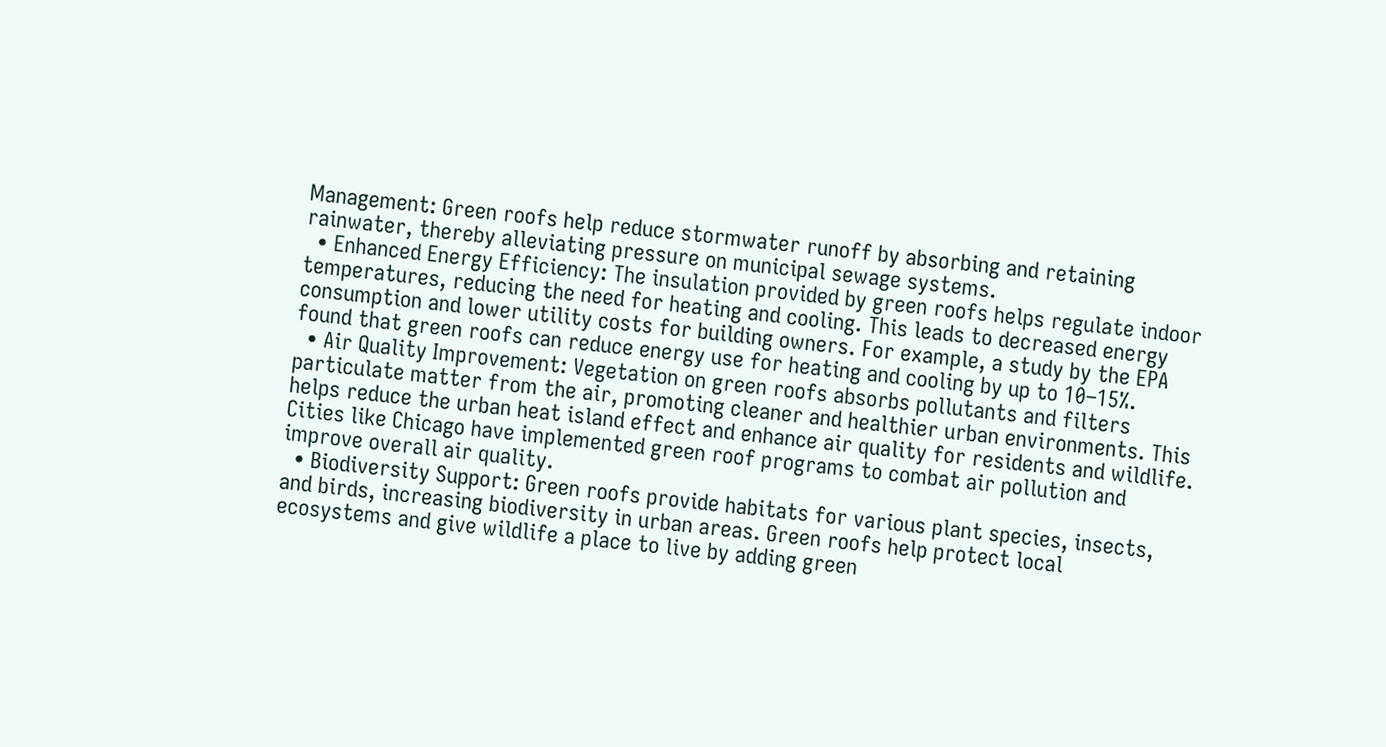Management: Green roofs help reduce stormwater runoff by absorbing and retaining rainwater, thereby alleviating pressure on municipal sewage systems.
  • Enhanced Energy Efficiency: The insulation provided by green roofs helps regulate indoor temperatures, reducing the need for heating and cooling. This leads to decreased energy consumption and lower utility costs for building owners. For example, a study by the EPA found that green roofs can reduce energy use for heating and cooling by up to 10–15%.
  • Air Quality Improvement: Vegetation on green roofs absorbs pollutants and filters particulate matter from the air, promoting cleaner and healthier urban environments. This helps reduce the urban heat island effect and enhance air quality for residents and wildlife. Cities like Chicago have implemented green roof programs to combat air pollution and improve overall air quality.
  • Biodiversity Support: Green roofs provide habitats for various plant species, insects, and birds, increasing biodiversity in urban areas. Green roofs help protect local ecosystems and give wildlife a place to live by adding green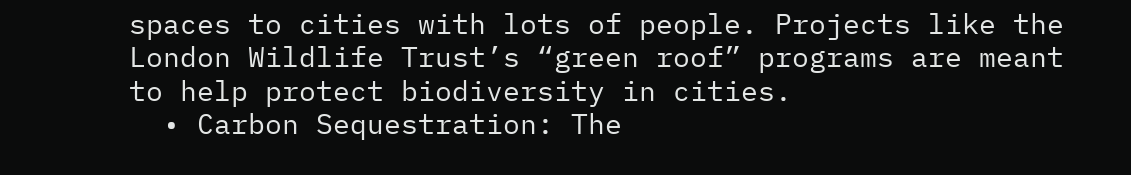spaces to cities with lots of people. Projects like the London Wildlife Trust’s “green roof” programs are meant to help protect biodiversity in cities.
  • Carbon Sequestration: The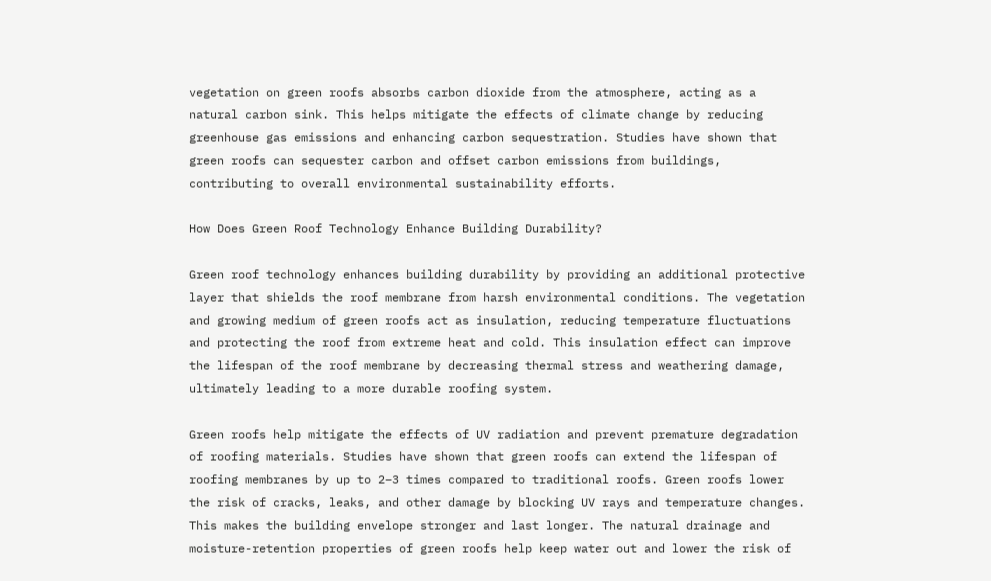vegetation on green roofs absorbs carbon dioxide from the atmosphere, acting as a natural carbon sink. This helps mitigate the effects of climate change by reducing greenhouse gas emissions and enhancing carbon sequestration. Studies have shown that green roofs can sequester carbon and offset carbon emissions from buildings, contributing to overall environmental sustainability efforts.

How Does Green Roof Technology Enhance Building Durability?

Green roof technology enhances building durability by providing an additional protective layer that shields the roof membrane from harsh environmental conditions. The vegetation and growing medium of green roofs act as insulation, reducing temperature fluctuations and protecting the roof from extreme heat and cold. This insulation effect can improve the lifespan of the roof membrane by decreasing thermal stress and weathering damage, ultimately leading to a more durable roofing system.

Green roofs help mitigate the effects of UV radiation and prevent premature degradation of roofing materials. Studies have shown that green roofs can extend the lifespan of roofing membranes by up to 2–3 times compared to traditional roofs. Green roofs lower the risk of cracks, leaks, and other damage by blocking UV rays and temperature changes. This makes the building envelope stronger and last longer. The natural drainage and moisture-retention properties of green roofs help keep water out and lower the risk of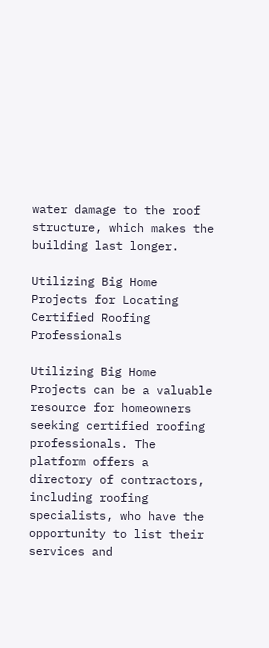water damage to the roof structure, which makes the building last longer.

Utilizing Big Home Projects for Locating Certified Roofing Professionals

Utilizing Big Home Projects can be a valuable resource for homeowners seeking certified roofing professionals. The platform offers a directory of contractors, including roofing specialists, who have the opportunity to list their services and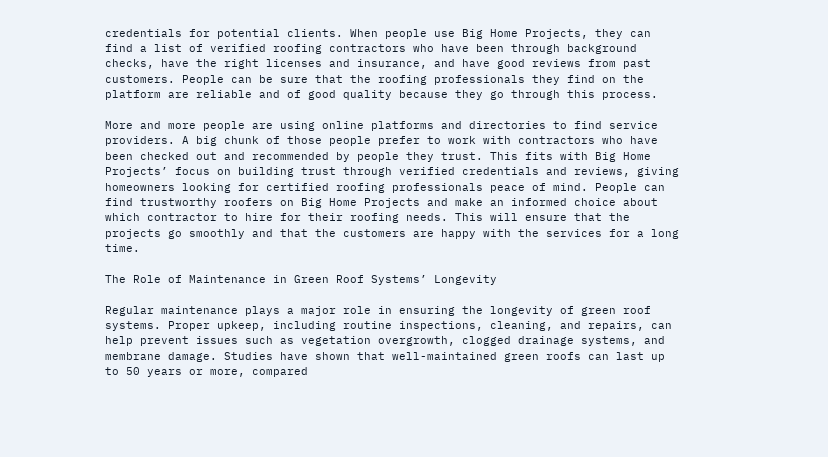credentials for potential clients. When people use Big Home Projects, they can find a list of verified roofing contractors who have been through background checks, have the right licenses and insurance, and have good reviews from past customers. People can be sure that the roofing professionals they find on the platform are reliable and of good quality because they go through this process.

More and more people are using online platforms and directories to find service providers. A big chunk of those people prefer to work with contractors who have been checked out and recommended by people they trust. This fits with Big Home Projects’ focus on building trust through verified credentials and reviews, giving homeowners looking for certified roofing professionals peace of mind. People can find trustworthy roofers on Big Home Projects and make an informed choice about which contractor to hire for their roofing needs. This will ensure that the projects go smoothly and that the customers are happy with the services for a long time.

The Role of Maintenance in Green Roof Systems’ Longevity

Regular maintenance plays a major role in ensuring the longevity of green roof systems. Proper upkeep, including routine inspections, cleaning, and repairs, can help prevent issues such as vegetation overgrowth, clogged drainage systems, and membrane damage. Studies have shown that well-maintained green roofs can last up to 50 years or more, compared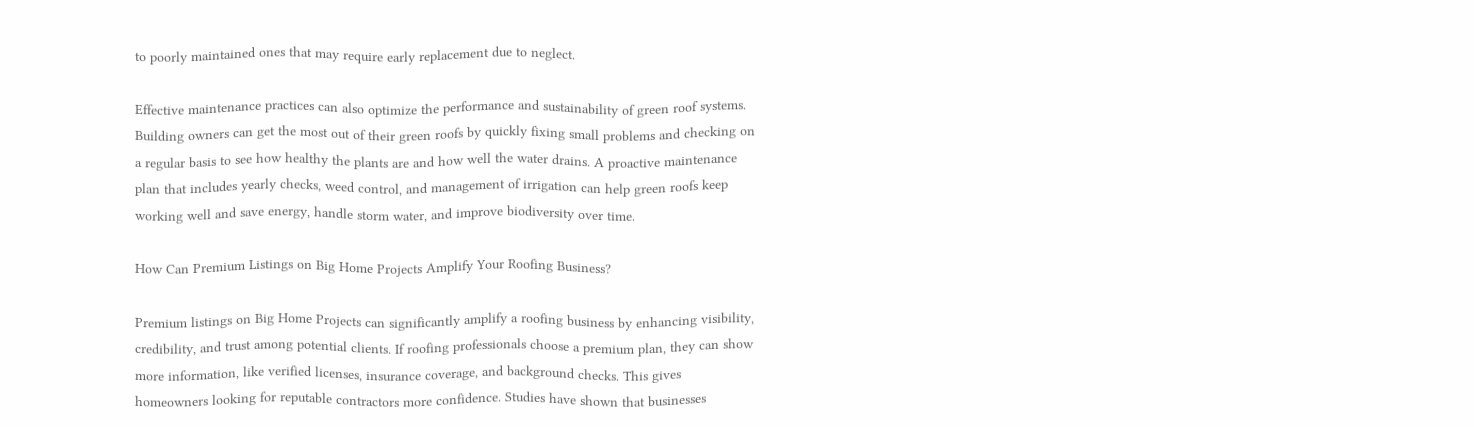to poorly maintained ones that may require early replacement due to neglect.

Effective maintenance practices can also optimize the performance and sustainability of green roof systems. Building owners can get the most out of their green roofs by quickly fixing small problems and checking on a regular basis to see how healthy the plants are and how well the water drains. A proactive maintenance plan that includes yearly checks, weed control, and management of irrigation can help green roofs keep working well and save energy, handle storm water, and improve biodiversity over time.

How Can Premium Listings on Big Home Projects Amplify Your Roofing Business?

Premium listings on Big Home Projects can significantly amplify a roofing business by enhancing visibility, credibility, and trust among potential clients. If roofing professionals choose a premium plan, they can show more information, like verified licenses, insurance coverage, and background checks. This gives homeowners looking for reputable contractors more confidence. Studies have shown that businesses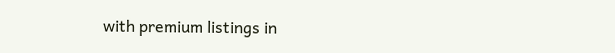with premium listings in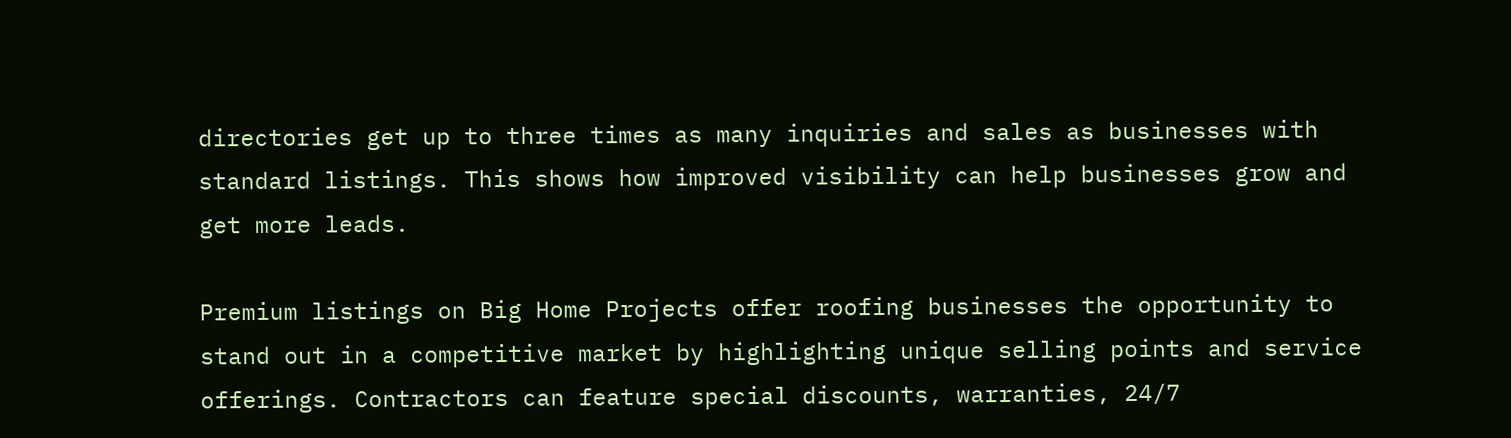directories get up to three times as many inquiries and sales as businesses with standard listings. This shows how improved visibility can help businesses grow and get more leads.

Premium listings on Big Home Projects offer roofing businesses the opportunity to stand out in a competitive market by highlighting unique selling points and service offerings. Contractors can feature special discounts, warranties, 24/7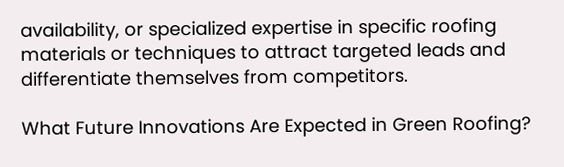availability, or specialized expertise in specific roofing materials or techniques to attract targeted leads and differentiate themselves from competitors.

What Future Innovations Are Expected in Green Roofing?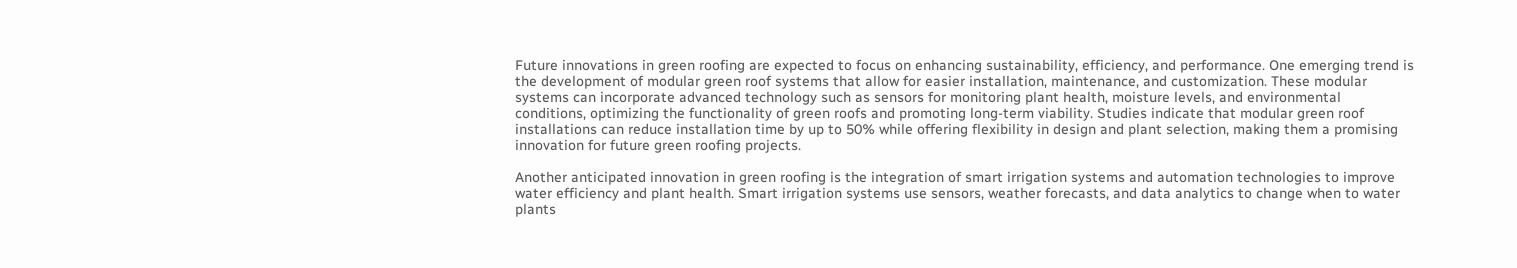Future innovations in green roofing are expected to focus on enhancing sustainability, efficiency, and performance. One emerging trend is the development of modular green roof systems that allow for easier installation, maintenance, and customization. These modular systems can incorporate advanced technology such as sensors for monitoring plant health, moisture levels, and environmental conditions, optimizing the functionality of green roofs and promoting long-term viability. Studies indicate that modular green roof installations can reduce installation time by up to 50% while offering flexibility in design and plant selection, making them a promising innovation for future green roofing projects.

Another anticipated innovation in green roofing is the integration of smart irrigation systems and automation technologies to improve water efficiency and plant health. Smart irrigation systems use sensors, weather forecasts, and data analytics to change when to water plants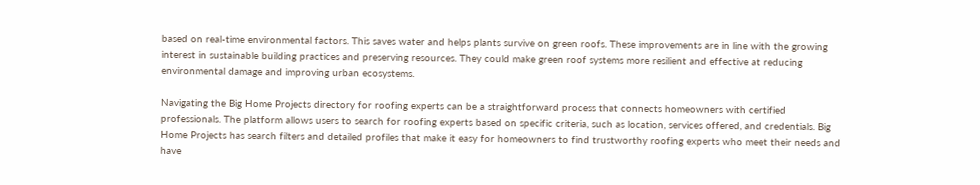based on real-time environmental factors. This saves water and helps plants survive on green roofs. These improvements are in line with the growing interest in sustainable building practices and preserving resources. They could make green roof systems more resilient and effective at reducing environmental damage and improving urban ecosystems.

Navigating the Big Home Projects directory for roofing experts can be a straightforward process that connects homeowners with certified professionals. The platform allows users to search for roofing experts based on specific criteria, such as location, services offered, and credentials. Big Home Projects has search filters and detailed profiles that make it easy for homeowners to find trustworthy roofing experts who meet their needs and have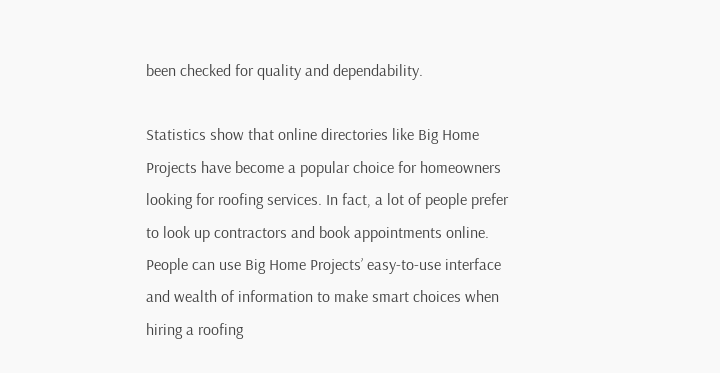been checked for quality and dependability.

Statistics show that online directories like Big Home Projects have become a popular choice for homeowners looking for roofing services. In fact, a lot of people prefer to look up contractors and book appointments online. People can use Big Home Projects’ easy-to-use interface and wealth of information to make smart choices when hiring a roofing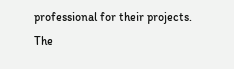professional for their projects. The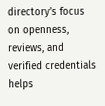directory’s focus on openness, reviews, and verified credentials helps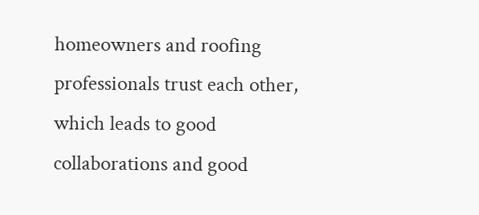homeowners and roofing professionals trust each other, which leads to good collaborations and good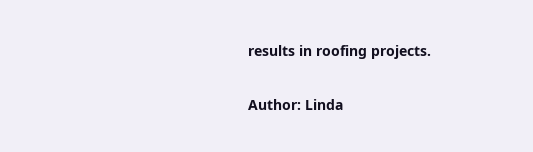results in roofing projects.

Author: Linda